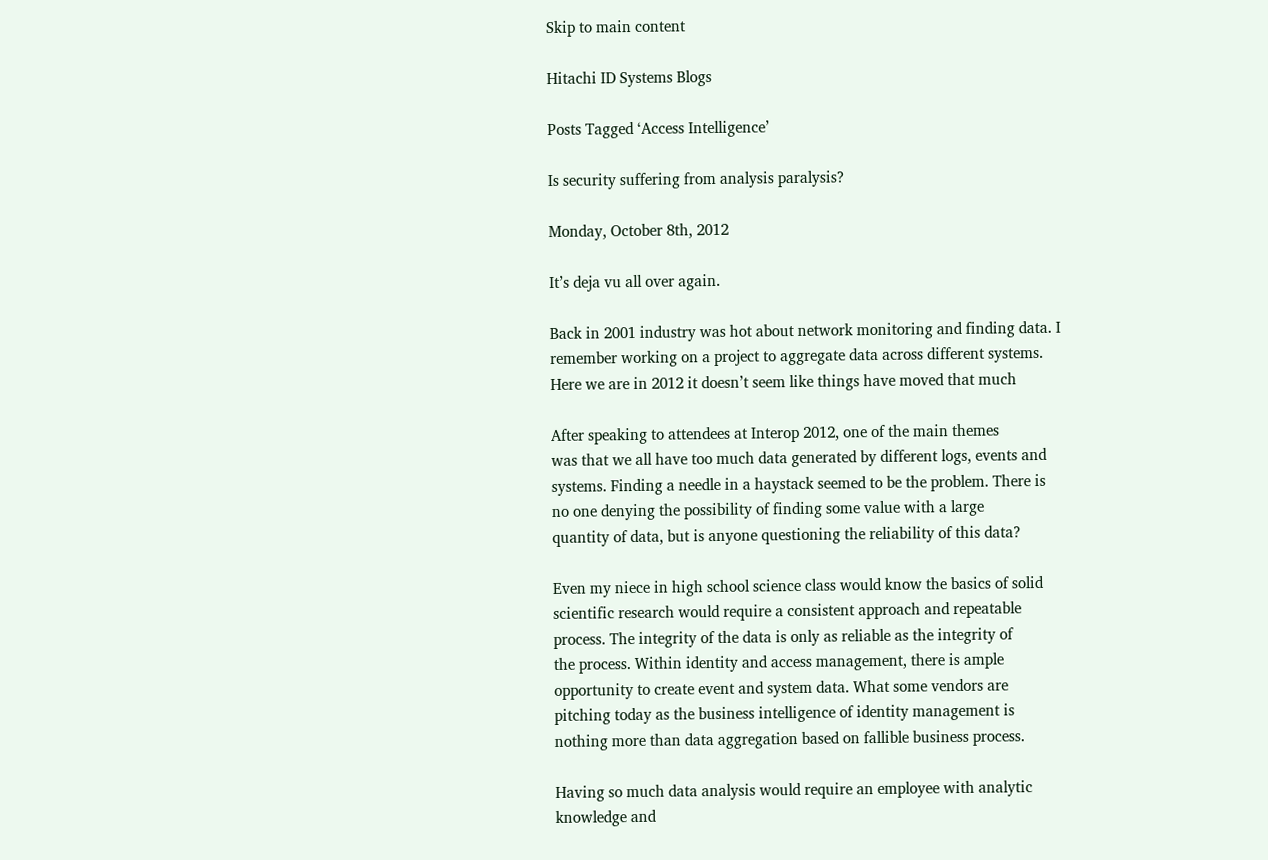Skip to main content

Hitachi ID Systems Blogs

Posts Tagged ‘Access Intelligence’

Is security suffering from analysis paralysis?

Monday, October 8th, 2012

It’s deja vu all over again.

Back in 2001 industry was hot about network monitoring and finding data. I
remember working on a project to aggregate data across different systems.
Here we are in 2012 it doesn’t seem like things have moved that much

After speaking to attendees at Interop 2012, one of the main themes
was that we all have too much data generated by different logs, events and
systems. Finding a needle in a haystack seemed to be the problem. There is
no one denying the possibility of finding some value with a large
quantity of data, but is anyone questioning the reliability of this data?

Even my niece in high school science class would know the basics of solid
scientific research would require a consistent approach and repeatable
process. The integrity of the data is only as reliable as the integrity of
the process. Within identity and access management, there is ample
opportunity to create event and system data. What some vendors are
pitching today as the business intelligence of identity management is
nothing more than data aggregation based on fallible business process.

Having so much data analysis would require an employee with analytic
knowledge and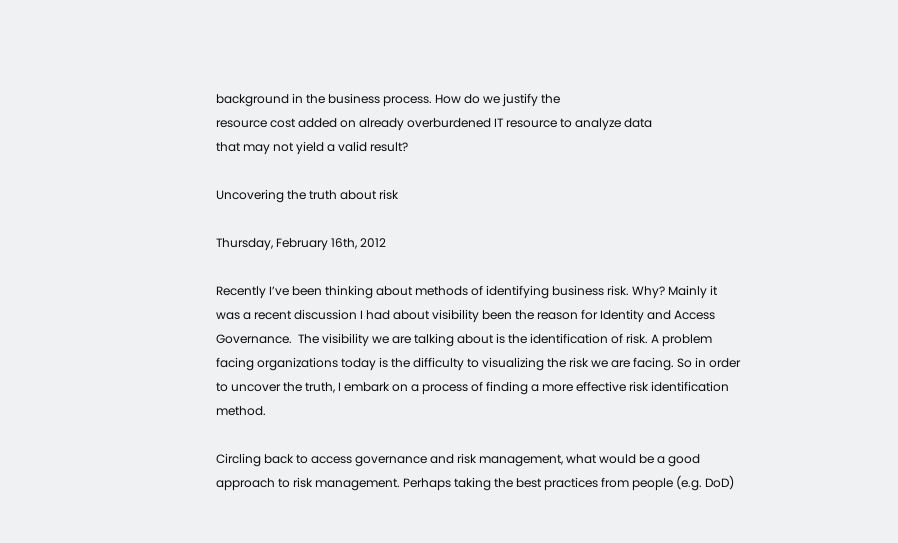background in the business process. How do we justify the
resource cost added on already overburdened IT resource to analyze data
that may not yield a valid result?

Uncovering the truth about risk

Thursday, February 16th, 2012

Recently I’ve been thinking about methods of identifying business risk. Why? Mainly it was a recent discussion I had about visibility been the reason for Identity and Access Governance.  The visibility we are talking about is the identification of risk. A problem facing organizations today is the difficulty to visualizing the risk we are facing. So in order to uncover the truth, I embark on a process of finding a more effective risk identification method.

Circling back to access governance and risk management, what would be a good approach to risk management. Perhaps taking the best practices from people (e.g. DoD)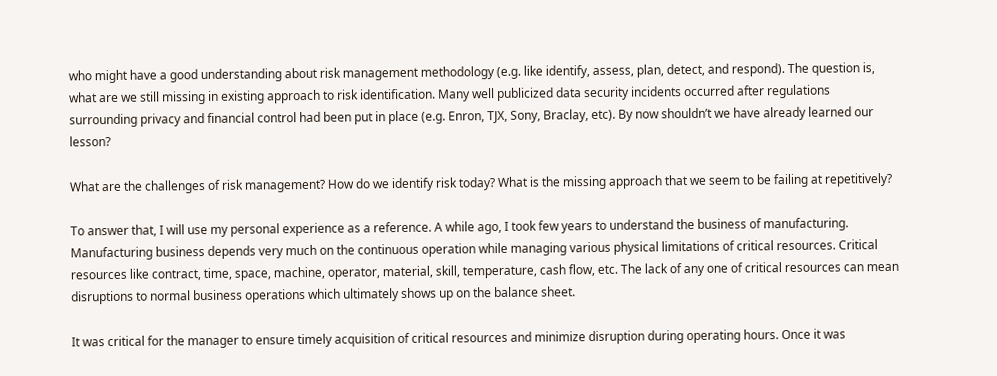who might have a good understanding about risk management methodology (e.g. like identify, assess, plan, detect, and respond). The question is, what are we still missing in existing approach to risk identification. Many well publicized data security incidents occurred after regulations surrounding privacy and financial control had been put in place (e.g. Enron, TJX, Sony, Braclay, etc). By now shouldn’t we have already learned our lesson?

What are the challenges of risk management? How do we identify risk today? What is the missing approach that we seem to be failing at repetitively?

To answer that, I will use my personal experience as a reference. A while ago, I took few years to understand the business of manufacturing. Manufacturing business depends very much on the continuous operation while managing various physical limitations of critical resources. Critical resources like contract, time, space, machine, operator, material, skill, temperature, cash flow, etc. The lack of any one of critical resources can mean disruptions to normal business operations which ultimately shows up on the balance sheet.

It was critical for the manager to ensure timely acquisition of critical resources and minimize disruption during operating hours. Once it was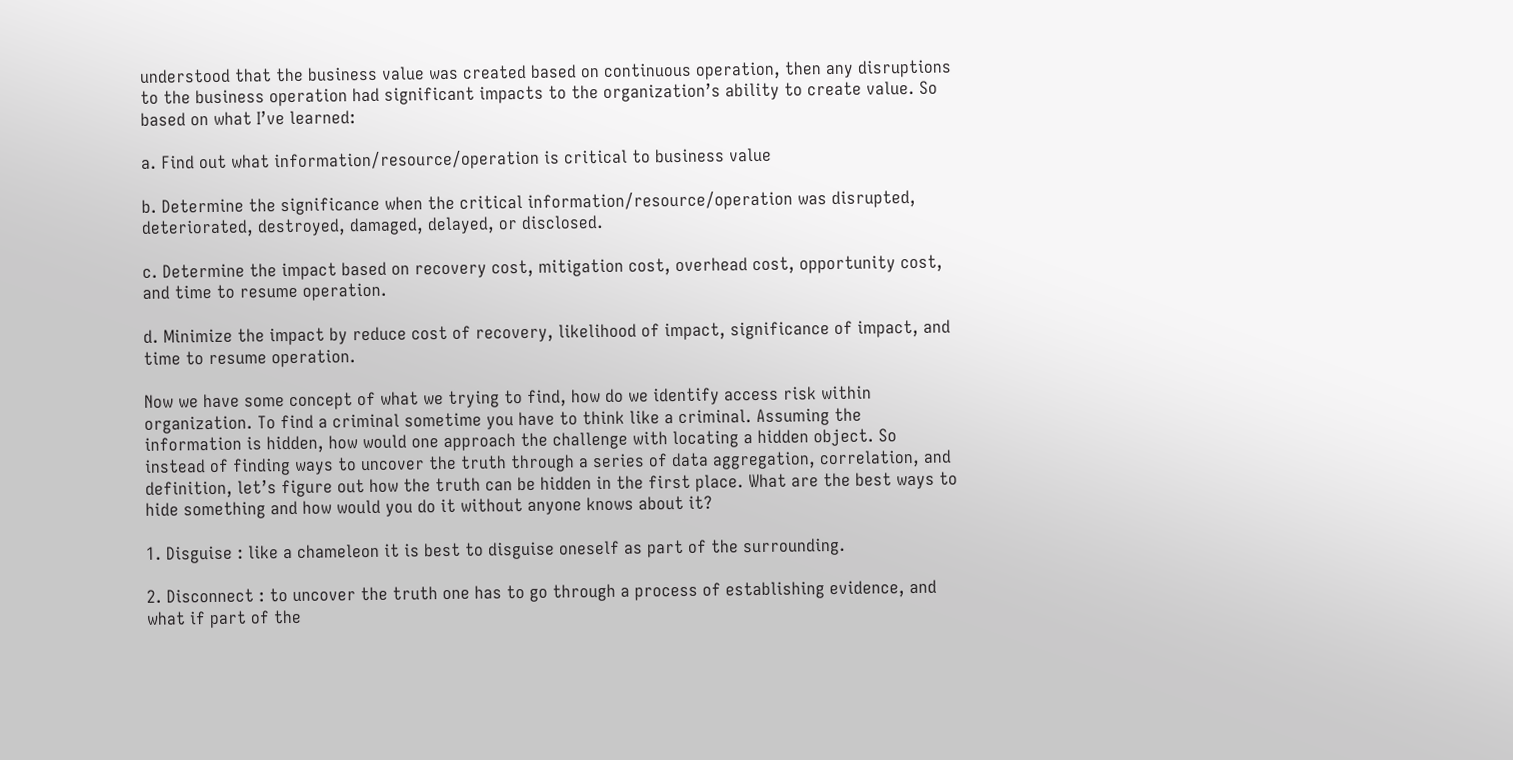understood that the business value was created based on continuous operation, then any disruptions to the business operation had significant impacts to the organization’s ability to create value. So based on what I’ve learned:

a. Find out what information/resource/operation is critical to business value

b. Determine the significance when the critical information/resource/operation was disrupted, deteriorated, destroyed, damaged, delayed, or disclosed.

c. Determine the impact based on recovery cost, mitigation cost, overhead cost, opportunity cost, and time to resume operation.

d. Minimize the impact by reduce cost of recovery, likelihood of impact, significance of impact, and time to resume operation.

Now we have some concept of what we trying to find, how do we identify access risk within organization. To find a criminal sometime you have to think like a criminal. Assuming the information is hidden, how would one approach the challenge with locating a hidden object. So instead of finding ways to uncover the truth through a series of data aggregation, correlation, and definition, let’s figure out how the truth can be hidden in the first place. What are the best ways to hide something and how would you do it without anyone knows about it?

1. Disguise : like a chameleon it is best to disguise oneself as part of the surrounding.

2. Disconnect : to uncover the truth one has to go through a process of establishing evidence, and what if part of the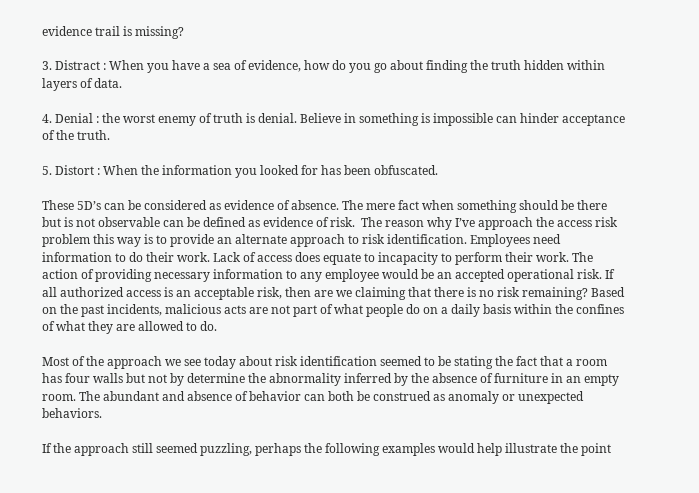evidence trail is missing?

3. Distract : When you have a sea of evidence, how do you go about finding the truth hidden within layers of data.

4. Denial : the worst enemy of truth is denial. Believe in something is impossible can hinder acceptance of the truth.

5. Distort : When the information you looked for has been obfuscated.

These 5D’s can be considered as evidence of absence. The mere fact when something should be there but is not observable can be defined as evidence of risk.  The reason why I’ve approach the access risk problem this way is to provide an alternate approach to risk identification. Employees need information to do their work. Lack of access does equate to incapacity to perform their work. The action of providing necessary information to any employee would be an accepted operational risk. If all authorized access is an acceptable risk, then are we claiming that there is no risk remaining? Based on the past incidents, malicious acts are not part of what people do on a daily basis within the confines of what they are allowed to do.

Most of the approach we see today about risk identification seemed to be stating the fact that a room has four walls but not by determine the abnormality inferred by the absence of furniture in an empty room. The abundant and absence of behavior can both be construed as anomaly or unexpected behaviors.

If the approach still seemed puzzling, perhaps the following examples would help illustrate the point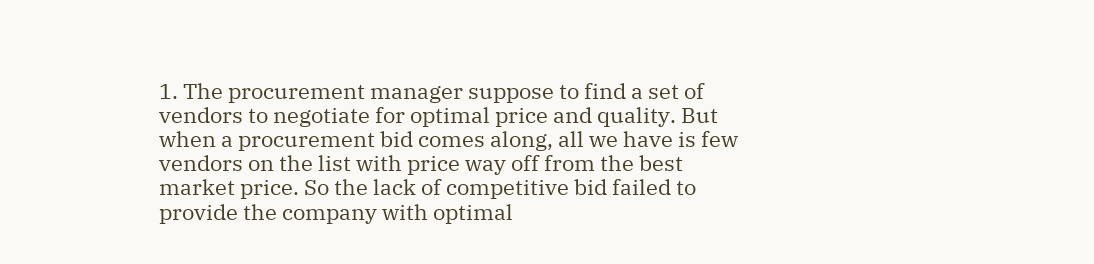1. The procurement manager suppose to find a set of vendors to negotiate for optimal price and quality. But when a procurement bid comes along, all we have is few vendors on the list with price way off from the best market price. So the lack of competitive bid failed to provide the company with optimal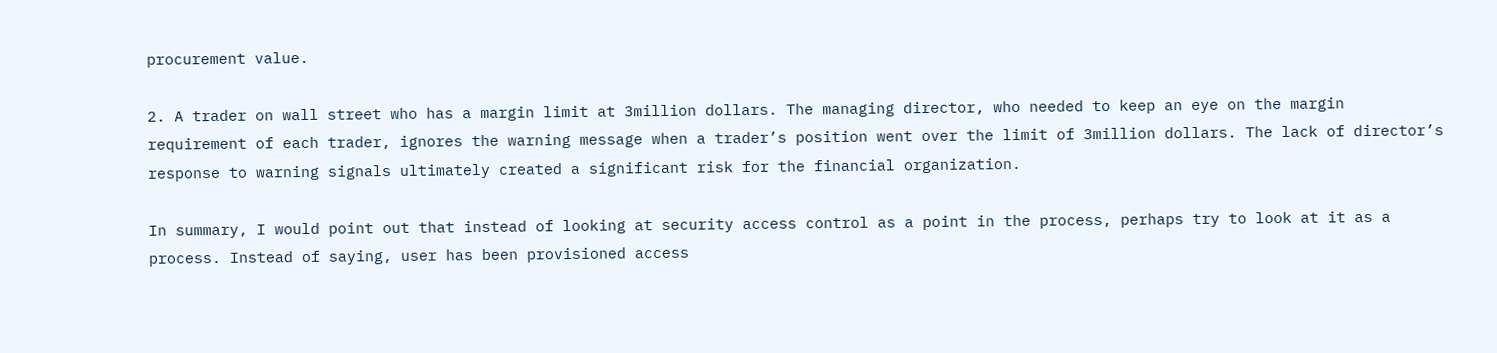procurement value.

2. A trader on wall street who has a margin limit at 3million dollars. The managing director, who needed to keep an eye on the margin requirement of each trader, ignores the warning message when a trader’s position went over the limit of 3million dollars. The lack of director’s response to warning signals ultimately created a significant risk for the financial organization.

In summary, I would point out that instead of looking at security access control as a point in the process, perhaps try to look at it as a process. Instead of saying, user has been provisioned access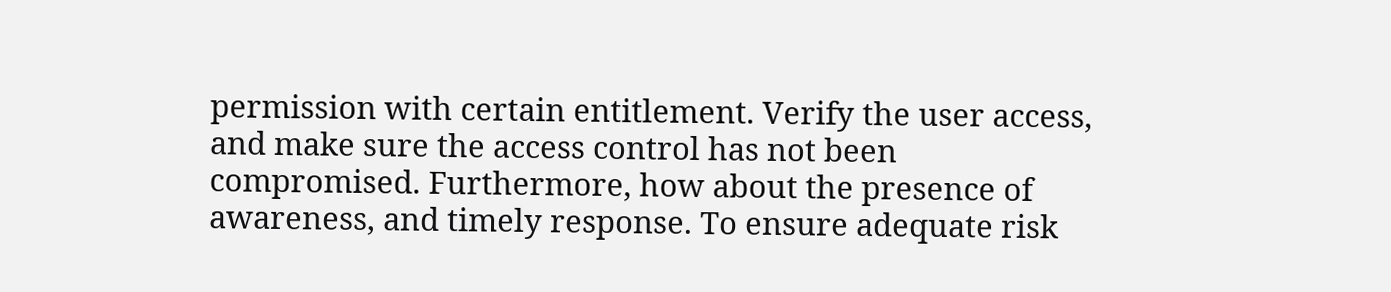permission with certain entitlement. Verify the user access, and make sure the access control has not been compromised. Furthermore, how about the presence of awareness, and timely response. To ensure adequate risk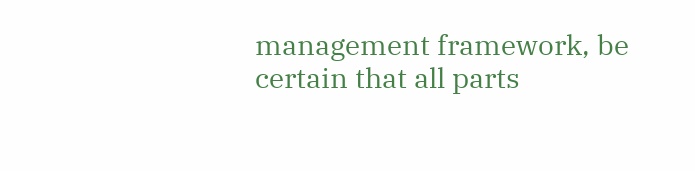management framework, be certain that all parts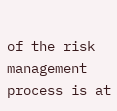of the risk management process is at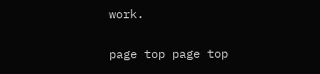work.

page top page top